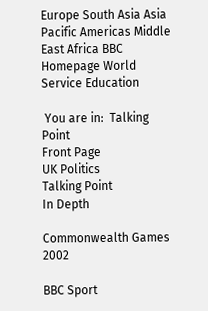Europe South Asia Asia Pacific Americas Middle East Africa BBC Homepage World Service Education

 You are in:  Talking Point
Front Page
UK Politics
Talking Point
In Depth

Commonwealth Games 2002

BBC Sport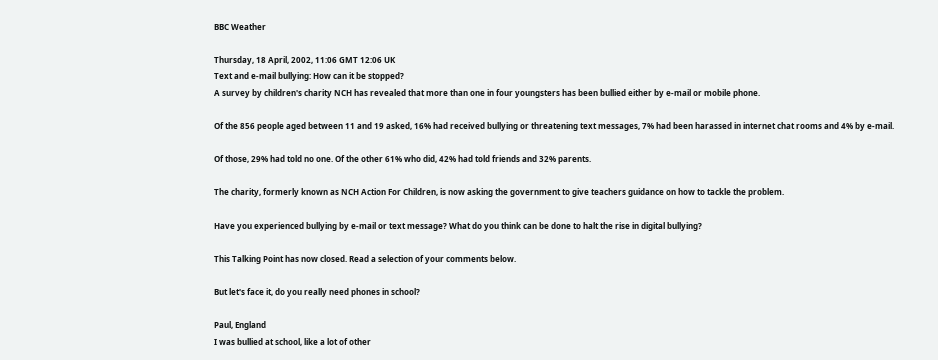BBC Weather

Thursday, 18 April, 2002, 11:06 GMT 12:06 UK
Text and e-mail bullying: How can it be stopped?
A survey by children's charity NCH has revealed that more than one in four youngsters has been bullied either by e-mail or mobile phone.

Of the 856 people aged between 11 and 19 asked, 16% had received bullying or threatening text messages, 7% had been harassed in internet chat rooms and 4% by e-mail.

Of those, 29% had told no one. Of the other 61% who did, 42% had told friends and 32% parents.

The charity, formerly known as NCH Action For Children, is now asking the government to give teachers guidance on how to tackle the problem.

Have you experienced bullying by e-mail or text message? What do you think can be done to halt the rise in digital bullying?

This Talking Point has now closed. Read a selection of your comments below.

But let's face it, do you really need phones in school?

Paul, England
I was bullied at school, like a lot of other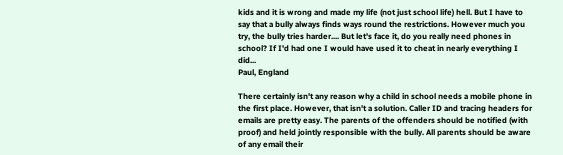kids and it is wrong and made my life (not just school life) hell. But I have to say that a bully always finds ways round the restrictions. However much you try, the bully tries harder.... But let's face it, do you really need phones in school? If I'd had one I would have used it to cheat in nearly everything I did...
Paul, England

There certainly isn't any reason why a child in school needs a mobile phone in the first place. However, that isn't a solution. Caller ID and tracing headers for emails are pretty easy. The parents of the offenders should be notified (with proof) and held jointly responsible with the bully. All parents should be aware of any email their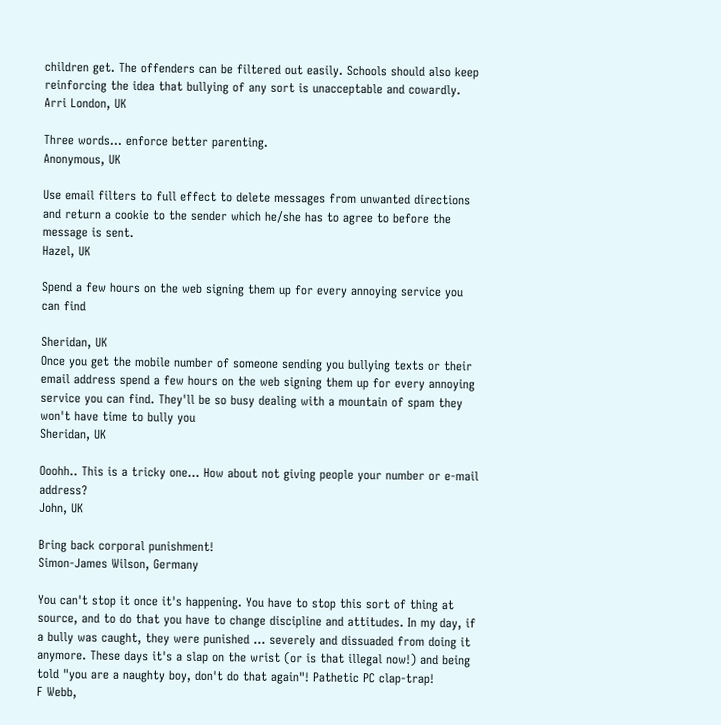children get. The offenders can be filtered out easily. Schools should also keep reinforcing the idea that bullying of any sort is unacceptable and cowardly.
Arri London, UK

Three words... enforce better parenting.
Anonymous, UK

Use email filters to full effect to delete messages from unwanted directions and return a cookie to the sender which he/she has to agree to before the message is sent.
Hazel, UK

Spend a few hours on the web signing them up for every annoying service you can find

Sheridan, UK
Once you get the mobile number of someone sending you bullying texts or their email address spend a few hours on the web signing them up for every annoying service you can find. They'll be so busy dealing with a mountain of spam they won't have time to bully you
Sheridan, UK

Ooohh.. This is a tricky one... How about not giving people your number or e-mail address?
John, UK

Bring back corporal punishment!
Simon-James Wilson, Germany

You can't stop it once it's happening. You have to stop this sort of thing at source, and to do that you have to change discipline and attitudes. In my day, if a bully was caught, they were punished ... severely and dissuaded from doing it anymore. These days it's a slap on the wrist (or is that illegal now!) and being told "you are a naughty boy, don't do that again"! Pathetic PC clap-trap!
F Webb,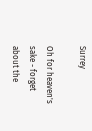Surrey

Oh for heaven's sake - forget about the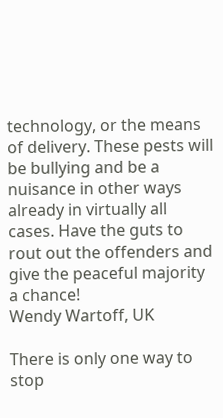technology, or the means of delivery. These pests will be bullying and be a nuisance in other ways already in virtually all cases. Have the guts to rout out the offenders and give the peaceful majority a chance!
Wendy Wartoff, UK

There is only one way to stop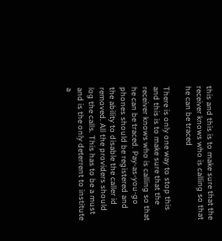this and this is to make sure that the receiver knows who is calling so that he can be traced

There is only one way to stop this and this is to make sure that the receiver knows who is calling so that he can be traced. Pay-as-you-go phones should be registered and the ability to disable the caller id removed. All the providers should log the calls. This has to be a must and is the only deterrent to institute a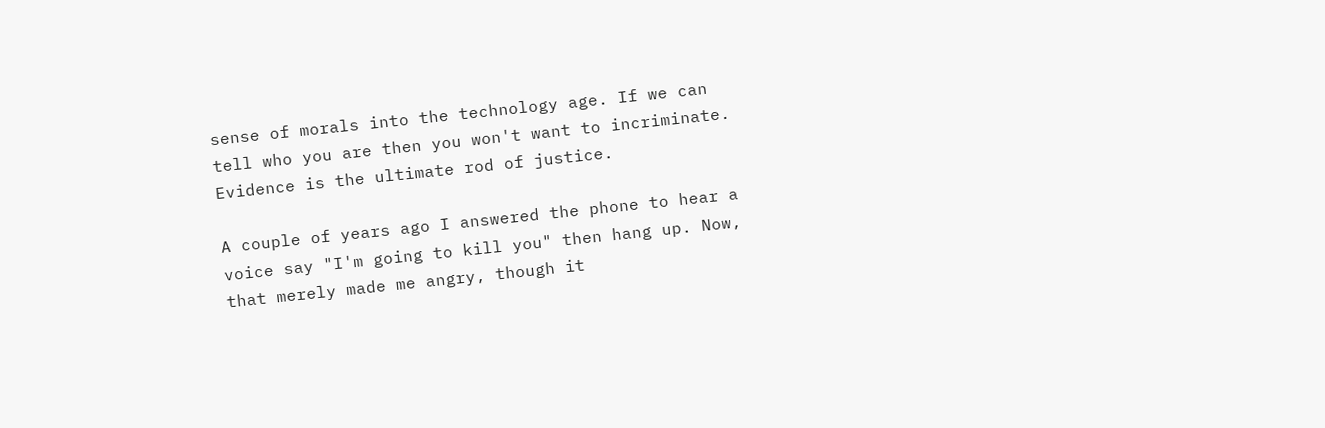sense of morals into the technology age. If we can tell who you are then you won't want to incriminate. Evidence is the ultimate rod of justice.

A couple of years ago I answered the phone to hear a voice say "I'm going to kill you" then hang up. Now, that merely made me angry, though it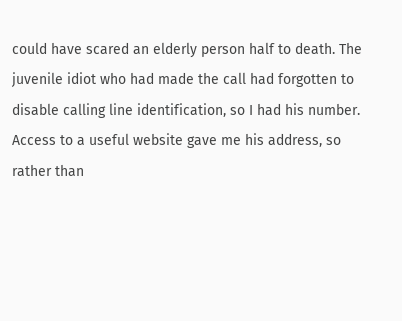could have scared an elderly person half to death. The juvenile idiot who had made the call had forgotten to disable calling line identification, so I had his number. Access to a useful website gave me his address, so rather than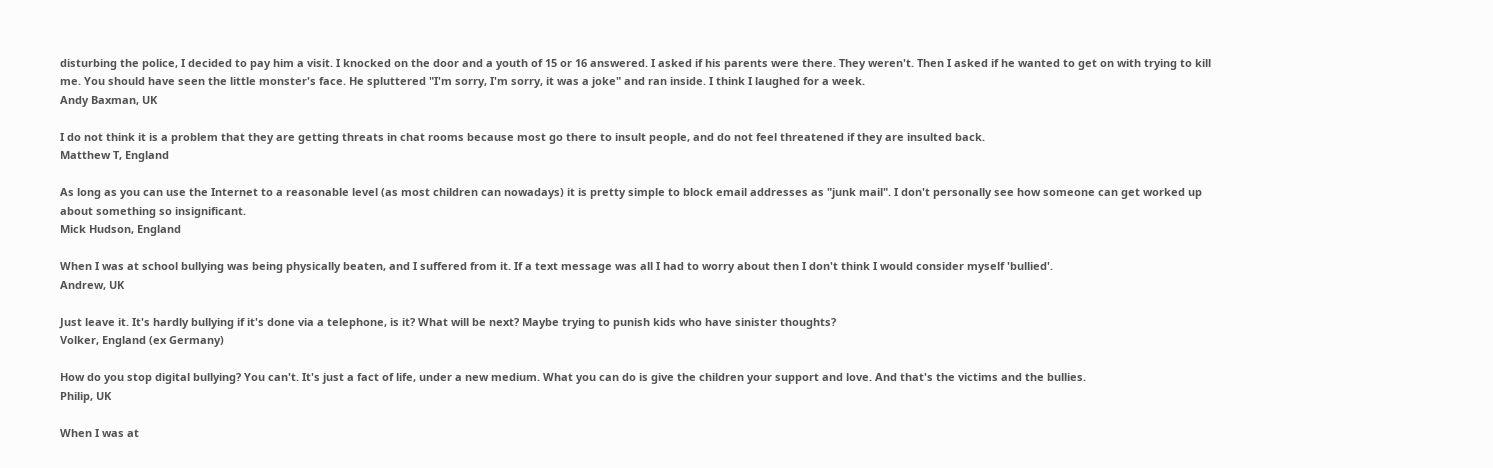disturbing the police, I decided to pay him a visit. I knocked on the door and a youth of 15 or 16 answered. I asked if his parents were there. They weren't. Then I asked if he wanted to get on with trying to kill me. You should have seen the little monster's face. He spluttered "I'm sorry, I'm sorry, it was a joke" and ran inside. I think I laughed for a week.
Andy Baxman, UK

I do not think it is a problem that they are getting threats in chat rooms because most go there to insult people, and do not feel threatened if they are insulted back.
Matthew T, England

As long as you can use the Internet to a reasonable level (as most children can nowadays) it is pretty simple to block email addresses as "junk mail". I don't personally see how someone can get worked up about something so insignificant.
Mick Hudson, England

When I was at school bullying was being physically beaten, and I suffered from it. If a text message was all I had to worry about then I don't think I would consider myself 'bullied'.
Andrew, UK

Just leave it. It's hardly bullying if it's done via a telephone, is it? What will be next? Maybe trying to punish kids who have sinister thoughts?
Volker, England (ex Germany)

How do you stop digital bullying? You can't. It's just a fact of life, under a new medium. What you can do is give the children your support and love. And that's the victims and the bullies.
Philip, UK

When I was at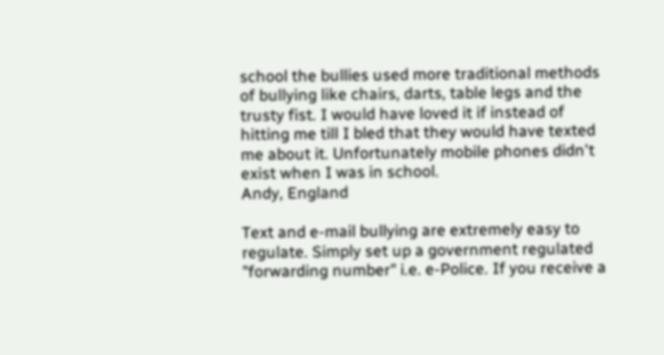school the bullies used more traditional methods of bullying like chairs, darts, table legs and the trusty fist. I would have loved it if instead of hitting me till I bled that they would have texted me about it. Unfortunately mobile phones didn't exist when I was in school.
Andy, England

Text and e-mail bullying are extremely easy to regulate. Simply set up a government regulated "forwarding number" i.e. e-Police. If you receive a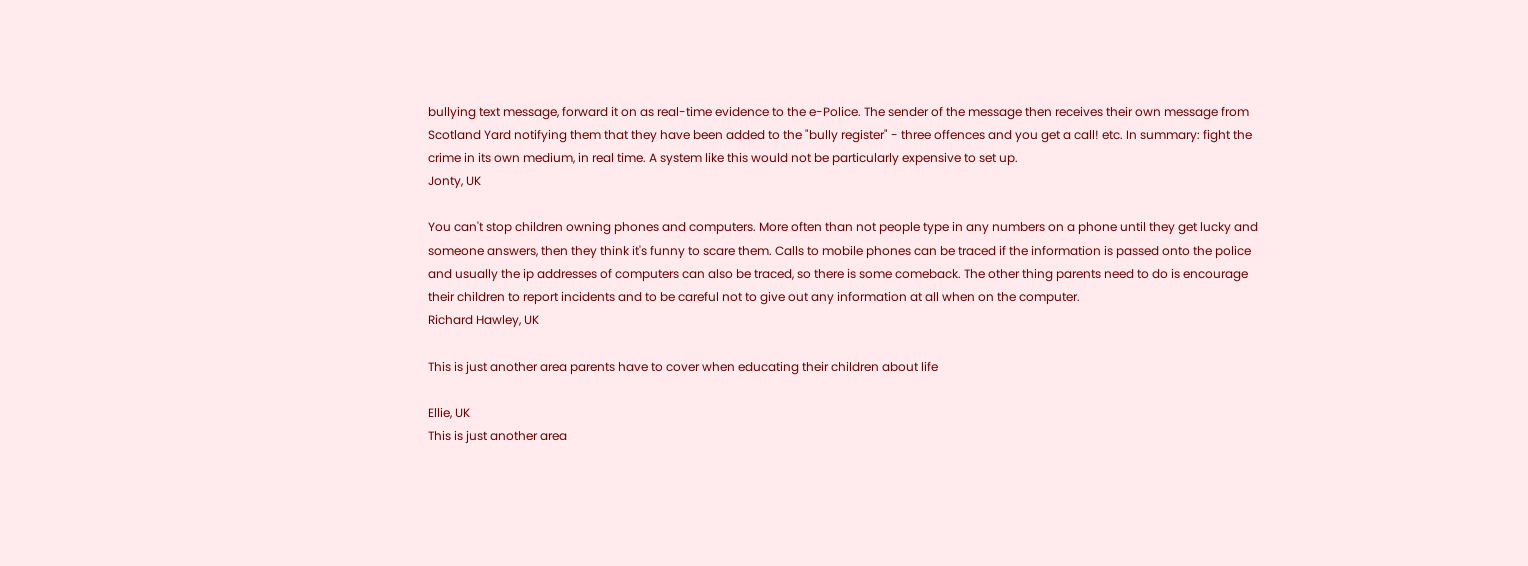bullying text message, forward it on as real-time evidence to the e-Police. The sender of the message then receives their own message from Scotland Yard notifying them that they have been added to the "bully register" - three offences and you get a call! etc. In summary: fight the crime in its own medium, in real time. A system like this would not be particularly expensive to set up.
Jonty, UK

You can't stop children owning phones and computers. More often than not people type in any numbers on a phone until they get lucky and someone answers, then they think it's funny to scare them. Calls to mobile phones can be traced if the information is passed onto the police and usually the ip addresses of computers can also be traced, so there is some comeback. The other thing parents need to do is encourage their children to report incidents and to be careful not to give out any information at all when on the computer.
Richard Hawley, UK

This is just another area parents have to cover when educating their children about life

Ellie, UK
This is just another area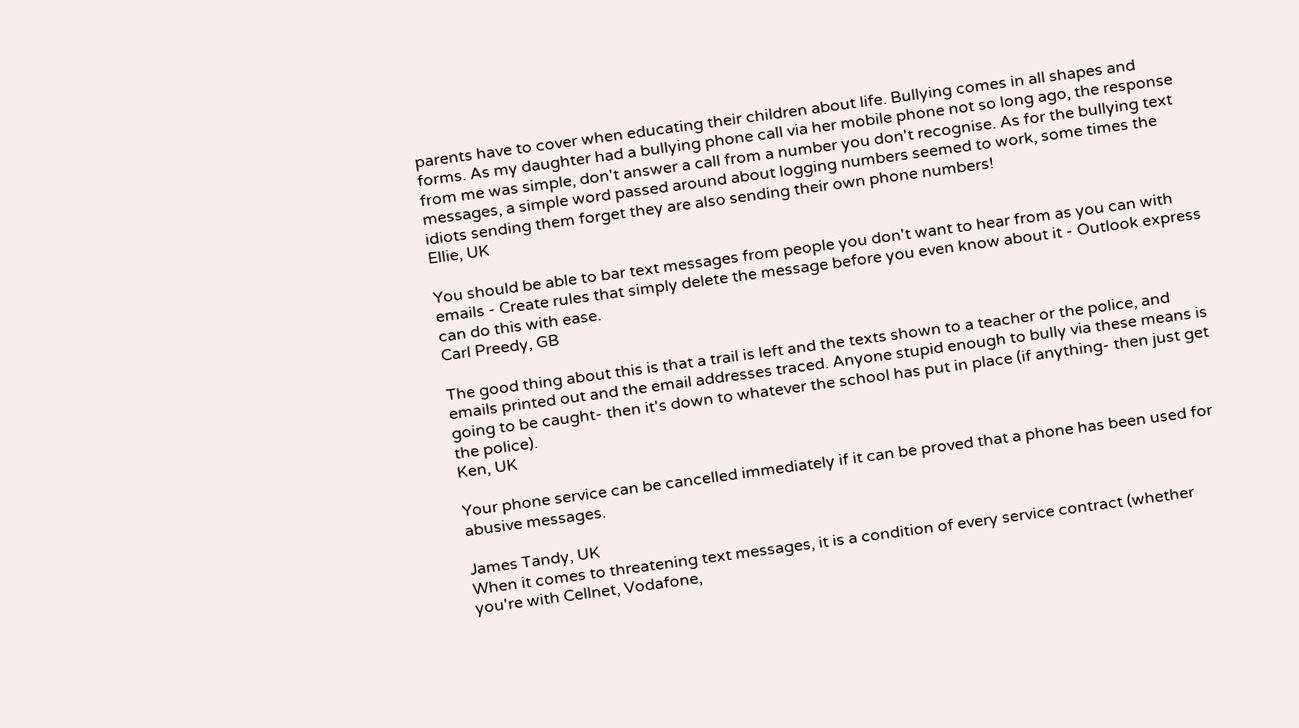parents have to cover when educating their children about life. Bullying comes in all shapes and forms. As my daughter had a bullying phone call via her mobile phone not so long ago, the response from me was simple, don't answer a call from a number you don't recognise. As for the bullying text messages, a simple word passed around about logging numbers seemed to work, some times the idiots sending them forget they are also sending their own phone numbers!
Ellie, UK

You should be able to bar text messages from people you don't want to hear from as you can with emails - Create rules that simply delete the message before you even know about it - Outlook express can do this with ease.
Carl Preedy, GB

The good thing about this is that a trail is left and the texts shown to a teacher or the police, and emails printed out and the email addresses traced. Anyone stupid enough to bully via these means is going to be caught- then it's down to whatever the school has put in place (if anything- then just get the police).
Ken, UK

Your phone service can be cancelled immediately if it can be proved that a phone has been used for abusive messages.

James Tandy, UK
When it comes to threatening text messages, it is a condition of every service contract (whether you're with Cellnet, Vodafone,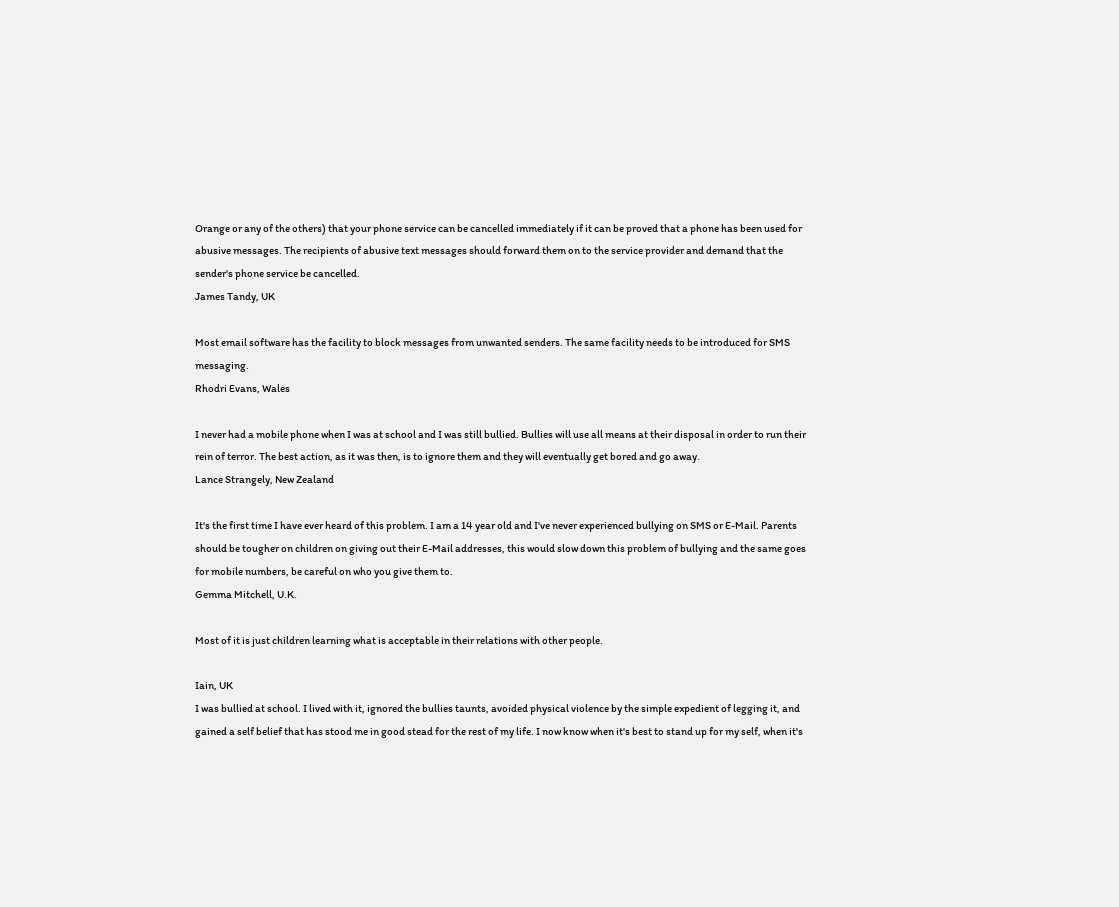Orange or any of the others) that your phone service can be cancelled immediately if it can be proved that a phone has been used for abusive messages. The recipients of abusive text messages should forward them on to the service provider and demand that the sender's phone service be cancelled.
James Tandy, UK

Most email software has the facility to block messages from unwanted senders. The same facility needs to be introduced for SMS messaging.
Rhodri Evans, Wales

I never had a mobile phone when I was at school and I was still bullied. Bullies will use all means at their disposal in order to run their rein of terror. The best action, as it was then, is to ignore them and they will eventually get bored and go away.
Lance Strangely, New Zealand

It's the first time I have ever heard of this problem. I am a 14 year old and I've never experienced bullying on SMS or E-Mail. Parents should be tougher on children on giving out their E-Mail addresses, this would slow down this problem of bullying and the same goes for mobile numbers, be careful on who you give them to.
Gemma Mitchell, U.K.

Most of it is just children learning what is acceptable in their relations with other people.

Iain, UK
I was bullied at school. I lived with it, ignored the bullies taunts, avoided physical violence by the simple expedient of legging it, and gained a self belief that has stood me in good stead for the rest of my life. I now know when it's best to stand up for my self, when it's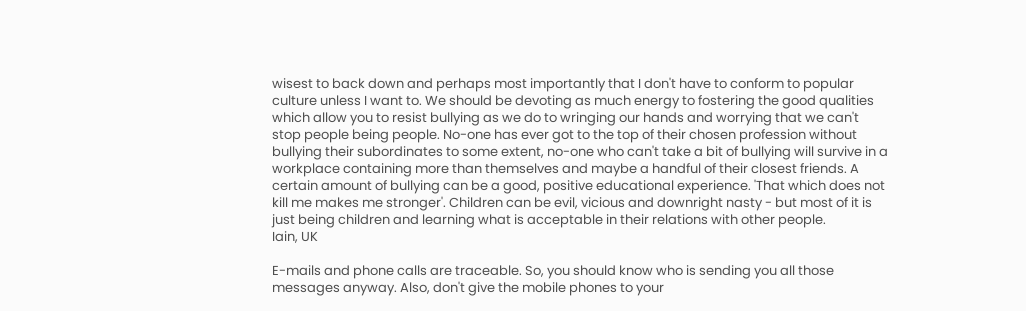wisest to back down and perhaps most importantly that I don't have to conform to popular culture unless I want to. We should be devoting as much energy to fostering the good qualities which allow you to resist bullying as we do to wringing our hands and worrying that we can't stop people being people. No-one has ever got to the top of their chosen profession without bullying their subordinates to some extent, no-one who can't take a bit of bullying will survive in a workplace containing more than themselves and maybe a handful of their closest friends. A certain amount of bullying can be a good, positive educational experience. 'That which does not kill me makes me stronger'. Children can be evil, vicious and downright nasty - but most of it is just being children and learning what is acceptable in their relations with other people.
Iain, UK

E-mails and phone calls are traceable. So, you should know who is sending you all those messages anyway. Also, don't give the mobile phones to your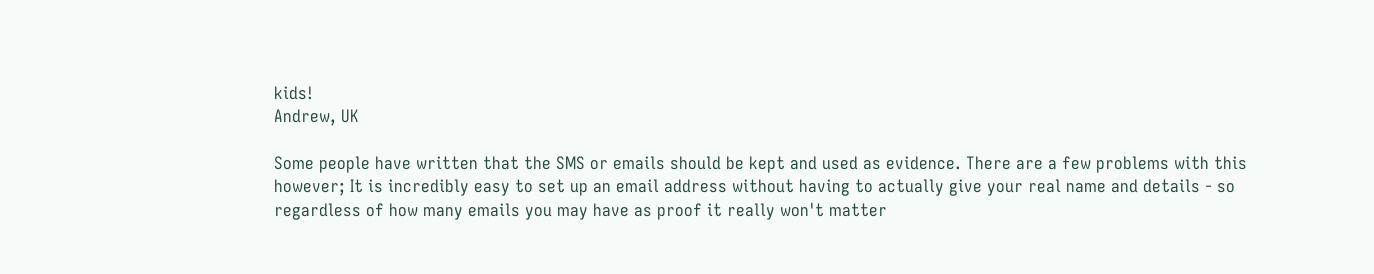kids!
Andrew, UK

Some people have written that the SMS or emails should be kept and used as evidence. There are a few problems with this however; It is incredibly easy to set up an email address without having to actually give your real name and details - so regardless of how many emails you may have as proof it really won't matter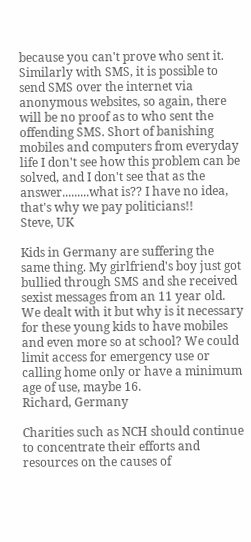because you can't prove who sent it. Similarly with SMS, it is possible to send SMS over the internet via anonymous websites, so again, there will be no proof as to who sent the offending SMS. Short of banishing mobiles and computers from everyday life I don't see how this problem can be solved, and I don't see that as the answer.........what is?? I have no idea, that's why we pay politicians!!
Steve, UK

Kids in Germany are suffering the same thing. My girlfriend's boy just got bullied through SMS and she received sexist messages from an 11 year old. We dealt with it but why is it necessary for these young kids to have mobiles and even more so at school? We could limit access for emergency use or calling home only or have a minimum age of use, maybe 16.
Richard, Germany

Charities such as NCH should continue to concentrate their efforts and resources on the causes of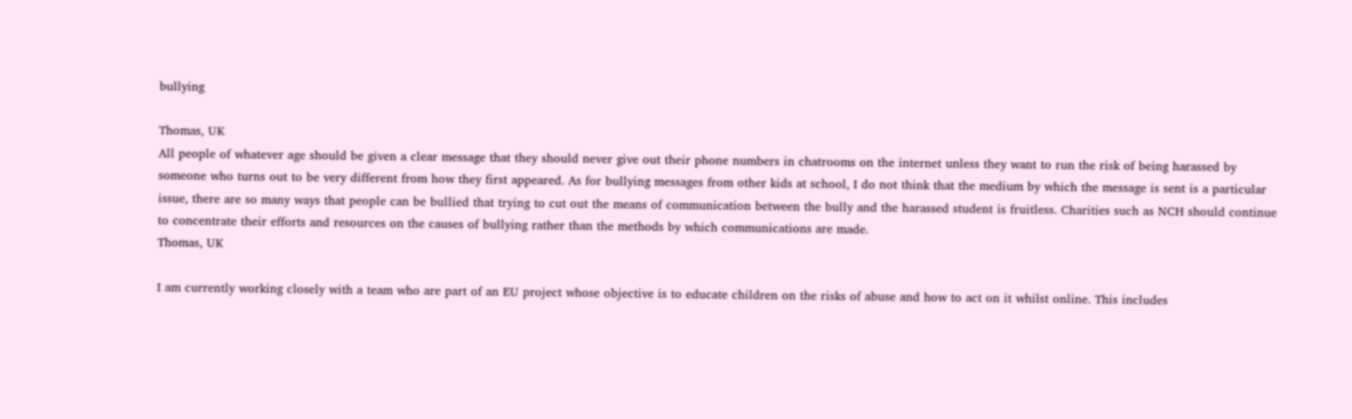bullying

Thomas, UK
All people of whatever age should be given a clear message that they should never give out their phone numbers in chatrooms on the internet unless they want to run the risk of being harassed by someone who turns out to be very different from how they first appeared. As for bullying messages from other kids at school, I do not think that the medium by which the message is sent is a particular issue, there are so many ways that people can be bullied that trying to cut out the means of communication between the bully and the harassed student is fruitless. Charities such as NCH should continue to concentrate their efforts and resources on the causes of bullying rather than the methods by which communications are made.
Thomas, UK

I am currently working closely with a team who are part of an EU project whose objective is to educate children on the risks of abuse and how to act on it whilst online. This includes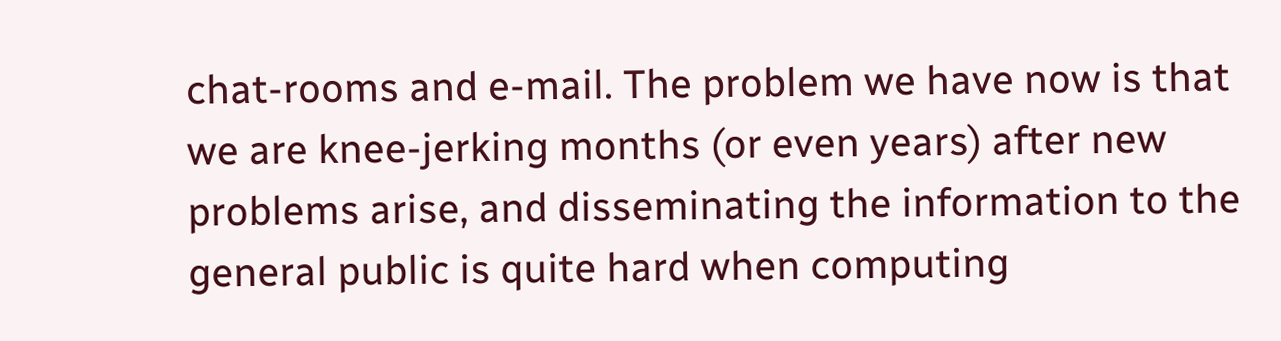chat-rooms and e-mail. The problem we have now is that we are knee-jerking months (or even years) after new problems arise, and disseminating the information to the general public is quite hard when computing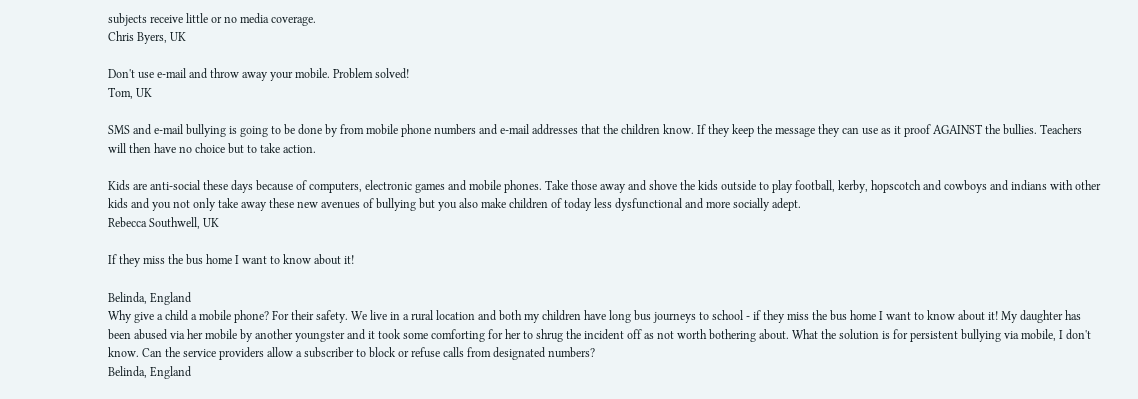subjects receive little or no media coverage.
Chris Byers, UK

Don't use e-mail and throw away your mobile. Problem solved!
Tom, UK

SMS and e-mail bullying is going to be done by from mobile phone numbers and e-mail addresses that the children know. If they keep the message they can use as it proof AGAINST the bullies. Teachers will then have no choice but to take action.

Kids are anti-social these days because of computers, electronic games and mobile phones. Take those away and shove the kids outside to play football, kerby, hopscotch and cowboys and indians with other kids and you not only take away these new avenues of bullying but you also make children of today less dysfunctional and more socially adept.
Rebecca Southwell, UK

If they miss the bus home I want to know about it!

Belinda, England
Why give a child a mobile phone? For their safety. We live in a rural location and both my children have long bus journeys to school - if they miss the bus home I want to know about it! My daughter has been abused via her mobile by another youngster and it took some comforting for her to shrug the incident off as not worth bothering about. What the solution is for persistent bullying via mobile, I don't know. Can the service providers allow a subscriber to block or refuse calls from designated numbers?
Belinda, England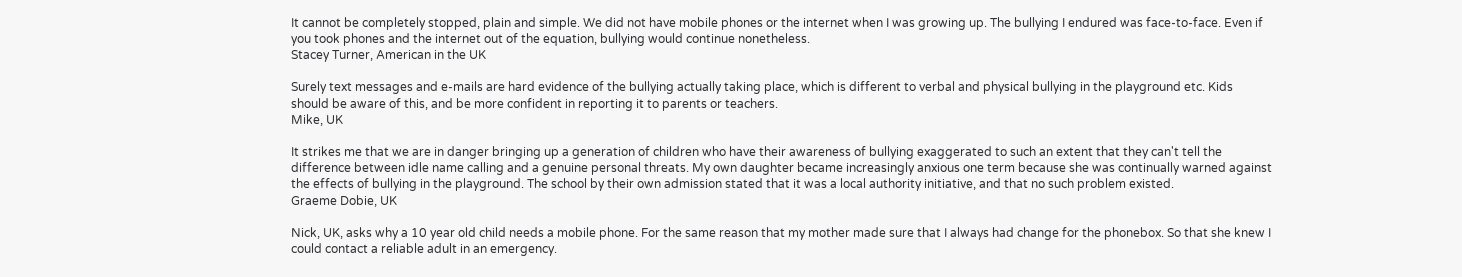It cannot be completely stopped, plain and simple. We did not have mobile phones or the internet when I was growing up. The bullying I endured was face-to-face. Even if you took phones and the internet out of the equation, bullying would continue nonetheless.
Stacey Turner, American in the UK

Surely text messages and e-mails are hard evidence of the bullying actually taking place, which is different to verbal and physical bullying in the playground etc. Kids should be aware of this, and be more confident in reporting it to parents or teachers.
Mike, UK

It strikes me that we are in danger bringing up a generation of children who have their awareness of bullying exaggerated to such an extent that they can't tell the difference between idle name calling and a genuine personal threats. My own daughter became increasingly anxious one term because she was continually warned against the effects of bullying in the playground. The school by their own admission stated that it was a local authority initiative, and that no such problem existed.
Graeme Dobie, UK

Nick, UK, asks why a 10 year old child needs a mobile phone. For the same reason that my mother made sure that I always had change for the phonebox. So that she knew I could contact a reliable adult in an emergency.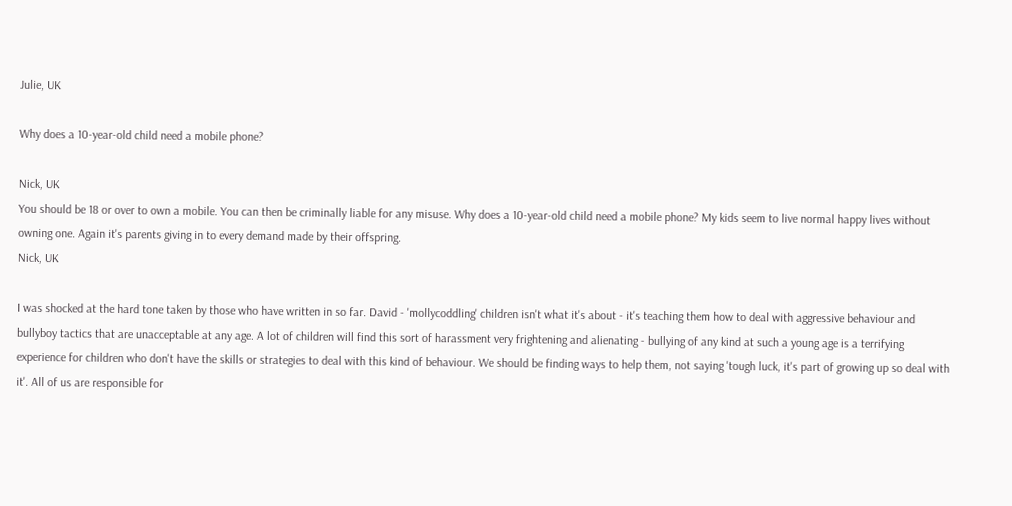Julie, UK

Why does a 10-year-old child need a mobile phone?

Nick, UK
You should be 18 or over to own a mobile. You can then be criminally liable for any misuse. Why does a 10-year-old child need a mobile phone? My kids seem to live normal happy lives without owning one. Again it's parents giving in to every demand made by their offspring.
Nick, UK

I was shocked at the hard tone taken by those who have written in so far. David - 'mollycoddling' children isn't what it's about - it's teaching them how to deal with aggressive behaviour and bullyboy tactics that are unacceptable at any age. A lot of children will find this sort of harassment very frightening and alienating - bullying of any kind at such a young age is a terrifying experience for children who don't have the skills or strategies to deal with this kind of behaviour. We should be finding ways to help them, not saying 'tough luck, it's part of growing up so deal with it'. All of us are responsible for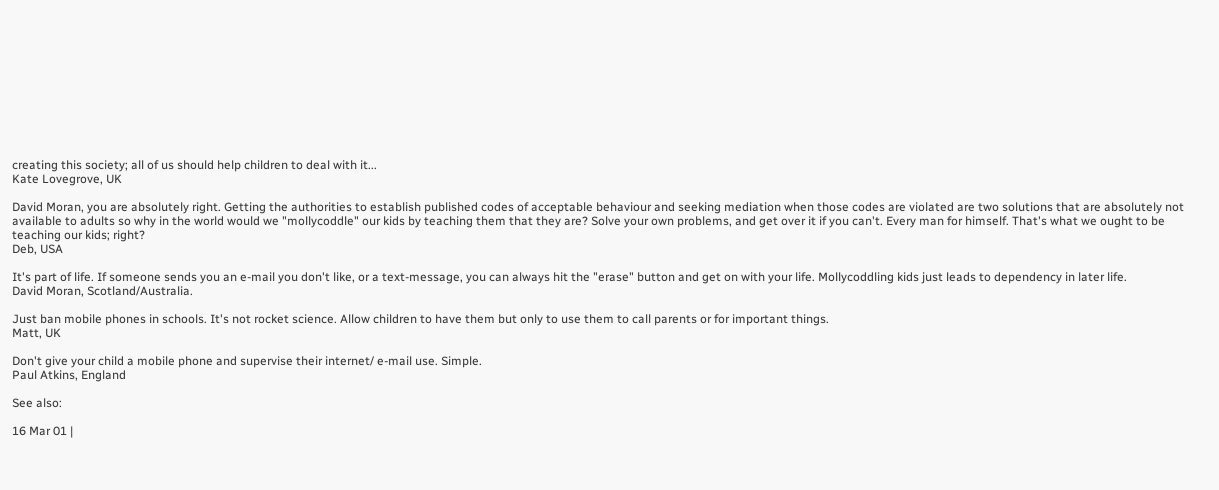creating this society; all of us should help children to deal with it...
Kate Lovegrove, UK

David Moran, you are absolutely right. Getting the authorities to establish published codes of acceptable behaviour and seeking mediation when those codes are violated are two solutions that are absolutely not available to adults so why in the world would we "mollycoddle" our kids by teaching them that they are? Solve your own problems, and get over it if you can't. Every man for himself. That's what we ought to be teaching our kids; right?
Deb, USA

It's part of life. If someone sends you an e-mail you don't like, or a text-message, you can always hit the "erase" button and get on with your life. Mollycoddling kids just leads to dependency in later life.
David Moran, Scotland/Australia.

Just ban mobile phones in schools. It's not rocket science. Allow children to have them but only to use them to call parents or for important things.
Matt, UK

Don't give your child a mobile phone and supervise their internet/ e-mail use. Simple.
Paul Atkins, England

See also:

16 Mar 01 |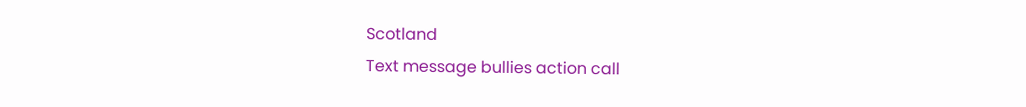Scotland
Text message bullies action call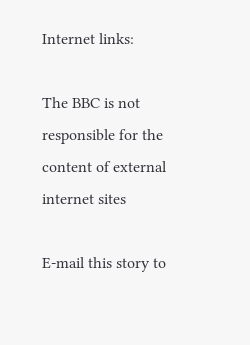Internet links:

The BBC is not responsible for the content of external internet sites

E-mail this story to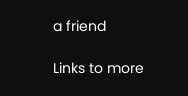a friend

Links to more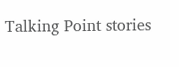Talking Point stories